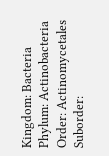Kingdom: Bacteria
Phylum: Actinobacteria
Order: Actinomycetales
Suborder: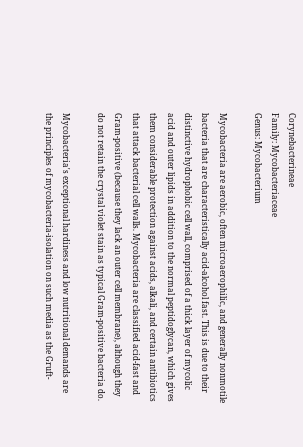Corynebacterineae
Family: Mycobacteriaceae
Genus: Mycobacterium

Mycobacteria are aerobic, often microaerophilic, and generally nonmotile bacteria that are characteristically acid-alcohol fast. This is due to their distinctive hydrophobic cell wall, comprised of a thick layer of mycolic acid and outer lipids in addition to the normal peptidoglycan, which gives them considerable protection against acids, alkali, and certain antibiotics that attack bacterial cell walls. Mycobacteria are classified acid-fast and Gram-positive (because they lack an outer cell membrane), although they do not retain the crystal violet stain as typical Gram-positive bacteria do.

Mycobacteria′s exceptional hardiness and low nutritional demands are the principles of mycobacteria-isolation on such media as the Gruft-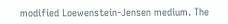modified Loewenstein-Jensen medium. The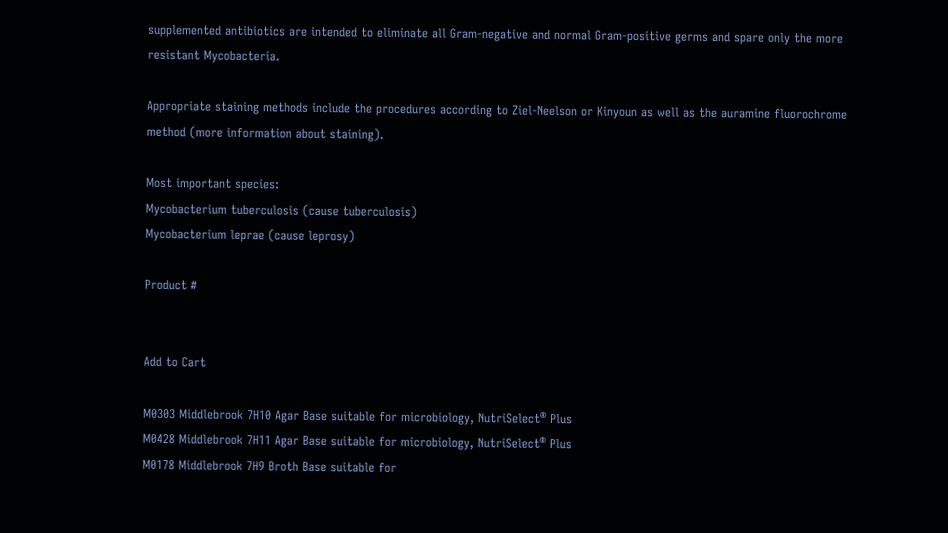supplemented antibiotics are intended to eliminate all Gram-negative and normal Gram-positive germs and spare only the more resistant Mycobacteria.

Appropriate staining methods include the procedures according to Ziel-Neelson or Kinyoun as well as the auramine fluorochrome method (more information about staining).

Most important species:
Mycobacterium tuberculosis (cause tuberculosis)
Mycobacterium leprae (cause leprosy)

Product #


Add to Cart

M0303 Middlebrook 7H10 Agar Base suitable for microbiology, NutriSelect® Plus
M0428 Middlebrook 7H11 Agar Base suitable for microbiology, NutriSelect® Plus
M0178 Middlebrook 7H9 Broth Base suitable for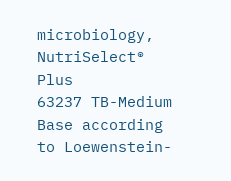microbiology, NutriSelect® Plus
63237 TB-Medium Base according to Loewenstein-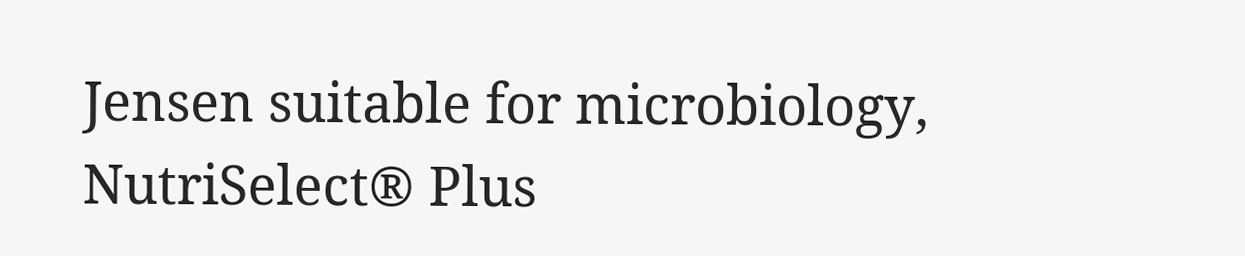Jensen suitable for microbiology, NutriSelect® Plus